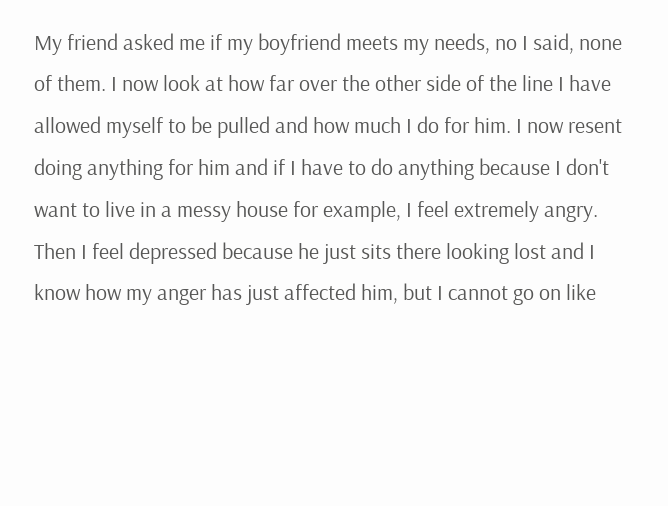My friend asked me if my boyfriend meets my needs, no I said, none of them. I now look at how far over the other side of the line I have allowed myself to be pulled and how much I do for him. I now resent doing anything for him and if I have to do anything because I don't want to live in a messy house for example, I feel extremely angry. Then I feel depressed because he just sits there looking lost and I know how my anger has just affected him, but I cannot go on like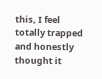this, I feel totally trapped and honestly thought it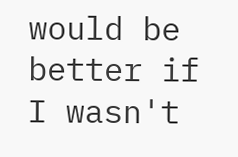would be better if I wasn't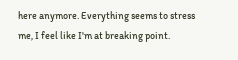here anymore. Everything seems to stress me, I feel like I'm at breaking point.